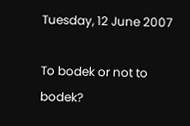Tuesday, 12 June 2007

To bodek or not to bodek?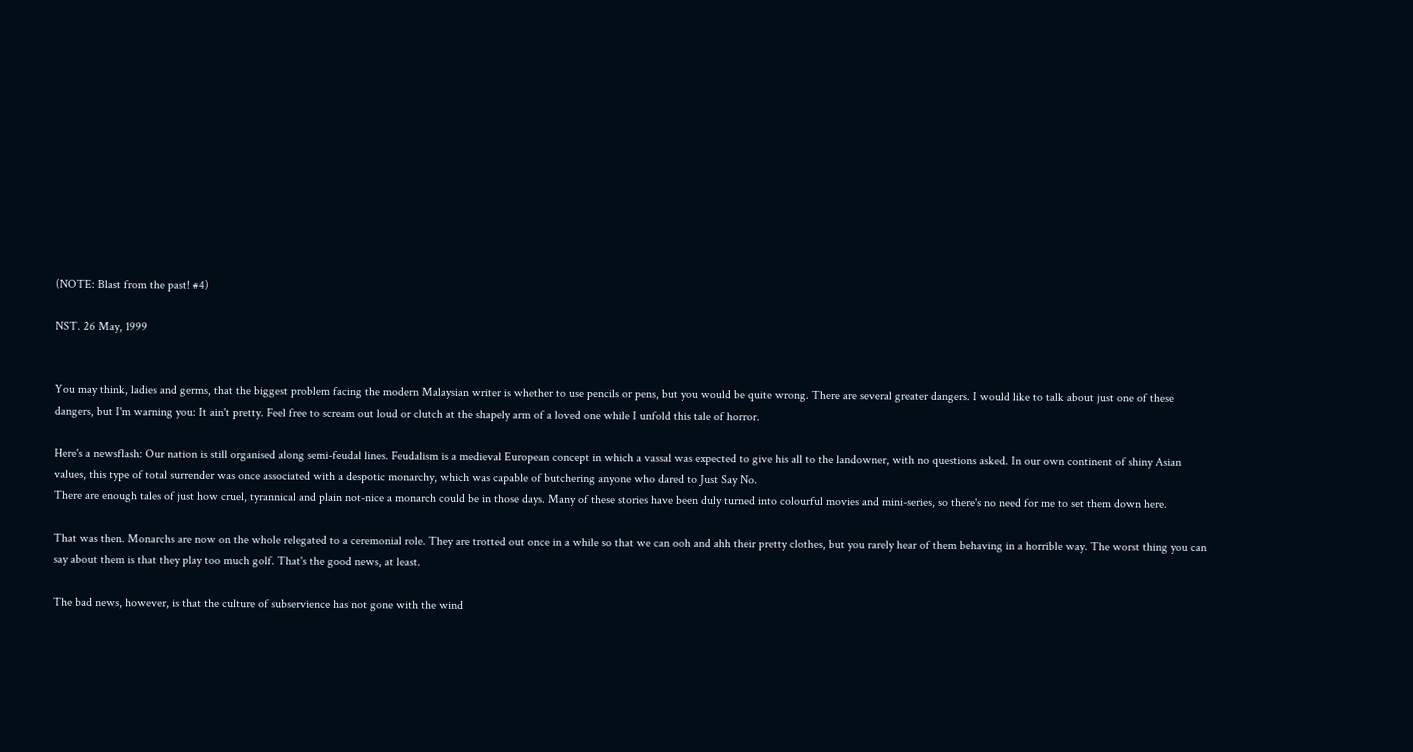(NOTE: Blast from the past! #4)

NST. 26 May, 1999


You may think, ladies and germs, that the biggest problem facing the modern Malaysian writer is whether to use pencils or pens, but you would be quite wrong. There are several greater dangers. I would like to talk about just one of these dangers, but I'm warning you: It ain't pretty. Feel free to scream out loud or clutch at the shapely arm of a loved one while I unfold this tale of horror.

Here's a newsflash: Our nation is still organised along semi-feudal lines. Feudalism is a medieval European concept in which a vassal was expected to give his all to the landowner, with no questions asked. In our own continent of shiny Asian values, this type of total surrender was once associated with a despotic monarchy, which was capable of butchering anyone who dared to Just Say No.
There are enough tales of just how cruel, tyrannical and plain not-nice a monarch could be in those days. Many of these stories have been duly turned into colourful movies and mini-series, so there's no need for me to set them down here.

That was then. Monarchs are now on the whole relegated to a ceremonial role. They are trotted out once in a while so that we can ooh and ahh their pretty clothes, but you rarely hear of them behaving in a horrible way. The worst thing you can say about them is that they play too much golf. That's the good news, at least.

The bad news, however, is that the culture of subservience has not gone with the wind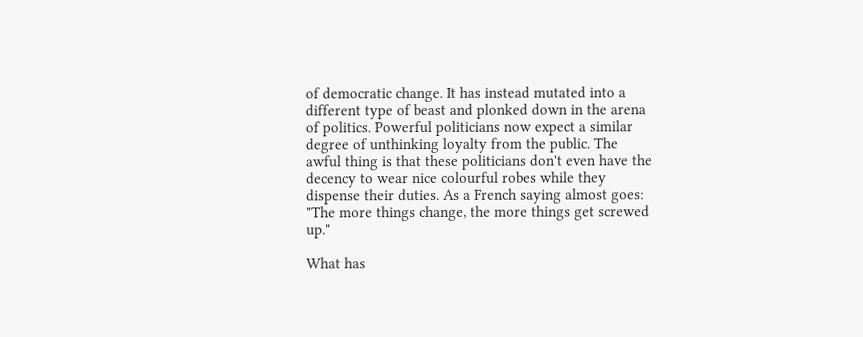of democratic change. It has instead mutated into a different type of beast and plonked down in the arena of politics. Powerful politicians now expect a similar degree of unthinking loyalty from the public. The awful thing is that these politicians don't even have the decency to wear nice colourful robes while they dispense their duties. As a French saying almost goes: "The more things change, the more things get screwed up."

What has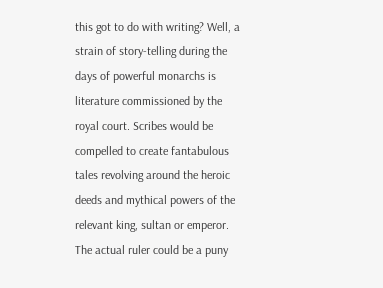this got to do with writing? Well, a strain of story-telling during the days of powerful monarchs is literature commissioned by the royal court. Scribes would be compelled to create fantabulous tales revolving around the heroic deeds and mythical powers of the relevant king, sultan or emperor. The actual ruler could be a puny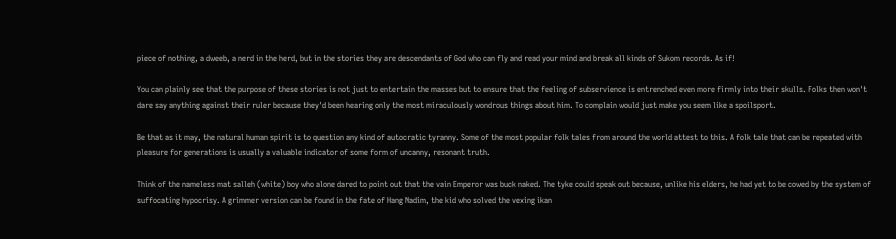piece of nothing, a dweeb, a nerd in the herd, but in the stories they are descendants of God who can fly and read your mind and break all kinds of Sukom records. As if!

You can plainly see that the purpose of these stories is not just to entertain the masses but to ensure that the feeling of subservience is entrenched even more firmly into their skulls. Folks then won't dare say anything against their ruler because they'd been hearing only the most miraculously wondrous things about him. To complain would just make you seem like a spoilsport.

Be that as it may, the natural human spirit is to question any kind of autocratic tyranny. Some of the most popular folk tales from around the world attest to this. A folk tale that can be repeated with pleasure for generations is usually a valuable indicator of some form of uncanny, resonant truth.

Think of the nameless mat salleh (white) boy who alone dared to point out that the vain Emperor was buck naked. The tyke could speak out because, unlike his elders, he had yet to be cowed by the system of suffocating hypocrisy. A grimmer version can be found in the fate of Hang Nadim, the kid who solved the vexing ikan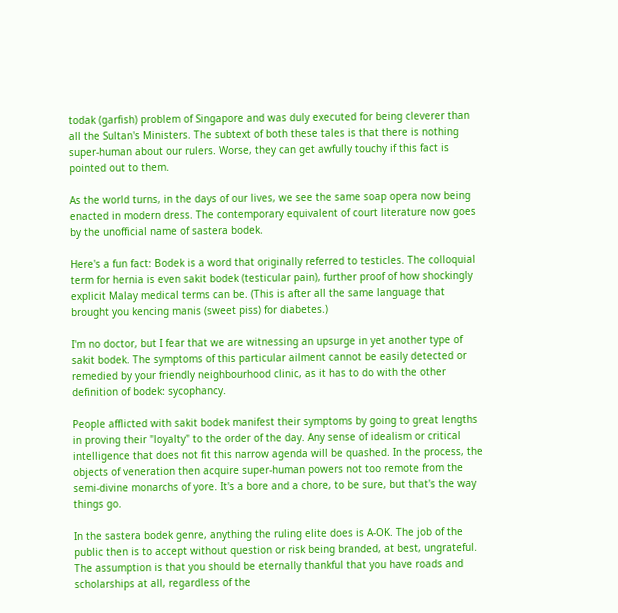todak (garfish) problem of Singapore and was duly executed for being cleverer than all the Sultan's Ministers. The subtext of both these tales is that there is nothing super-human about our rulers. Worse, they can get awfully touchy if this fact is pointed out to them.

As the world turns, in the days of our lives, we see the same soap opera now being enacted in modern dress. The contemporary equivalent of court literature now goes by the unofficial name of sastera bodek.

Here's a fun fact: Bodek is a word that originally referred to testicles. The colloquial term for hernia is even sakit bodek (testicular pain), further proof of how shockingly explicit Malay medical terms can be. (This is after all the same language that brought you kencing manis (sweet piss) for diabetes.)

I'm no doctor, but I fear that we are witnessing an upsurge in yet another type of sakit bodek. The symptoms of this particular ailment cannot be easily detected or remedied by your friendly neighbourhood clinic, as it has to do with the other definition of bodek: sycophancy.

People afflicted with sakit bodek manifest their symptoms by going to great lengths in proving their "loyalty" to the order of the day. Any sense of idealism or critical intelligence that does not fit this narrow agenda will be quashed. In the process, the objects of veneration then acquire super-human powers not too remote from the semi-divine monarchs of yore. It's a bore and a chore, to be sure, but that's the way things go.

In the sastera bodek genre, anything the ruling elite does is A-OK. The job of the public then is to accept without question or risk being branded, at best, ungrateful. The assumption is that you should be eternally thankful that you have roads and scholarships at all, regardless of the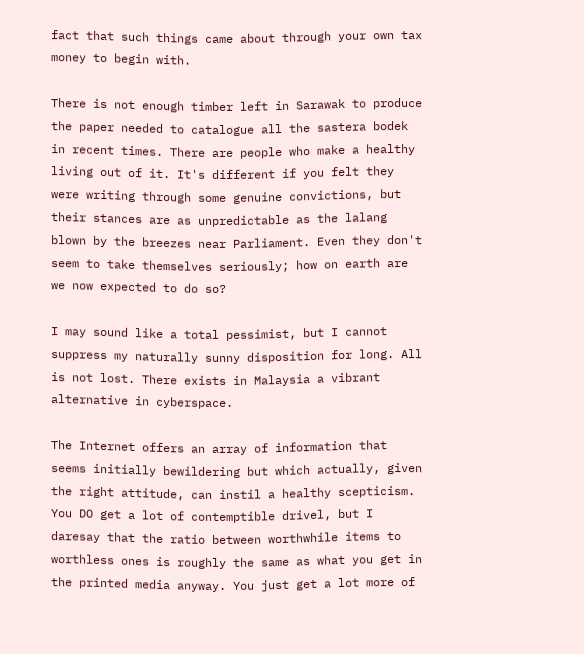fact that such things came about through your own tax money to begin with.

There is not enough timber left in Sarawak to produce the paper needed to catalogue all the sastera bodek in recent times. There are people who make a healthy living out of it. It's different if you felt they were writing through some genuine convictions, but their stances are as unpredictable as the lalang blown by the breezes near Parliament. Even they don't seem to take themselves seriously; how on earth are we now expected to do so?

I may sound like a total pessimist, but I cannot suppress my naturally sunny disposition for long. All is not lost. There exists in Malaysia a vibrant alternative in cyberspace.

The Internet offers an array of information that seems initially bewildering but which actually, given the right attitude, can instil a healthy scepticism. You DO get a lot of contemptible drivel, but I daresay that the ratio between worthwhile items to worthless ones is roughly the same as what you get in the printed media anyway. You just get a lot more of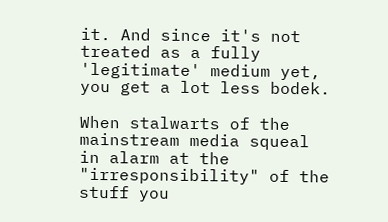it. And since it's not treated as a fully 'legitimate' medium yet, you get a lot less bodek.

When stalwarts of the mainstream media squeal in alarm at the "irresponsibility" of the stuff you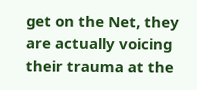get on the Net, they are actually voicing their trauma at the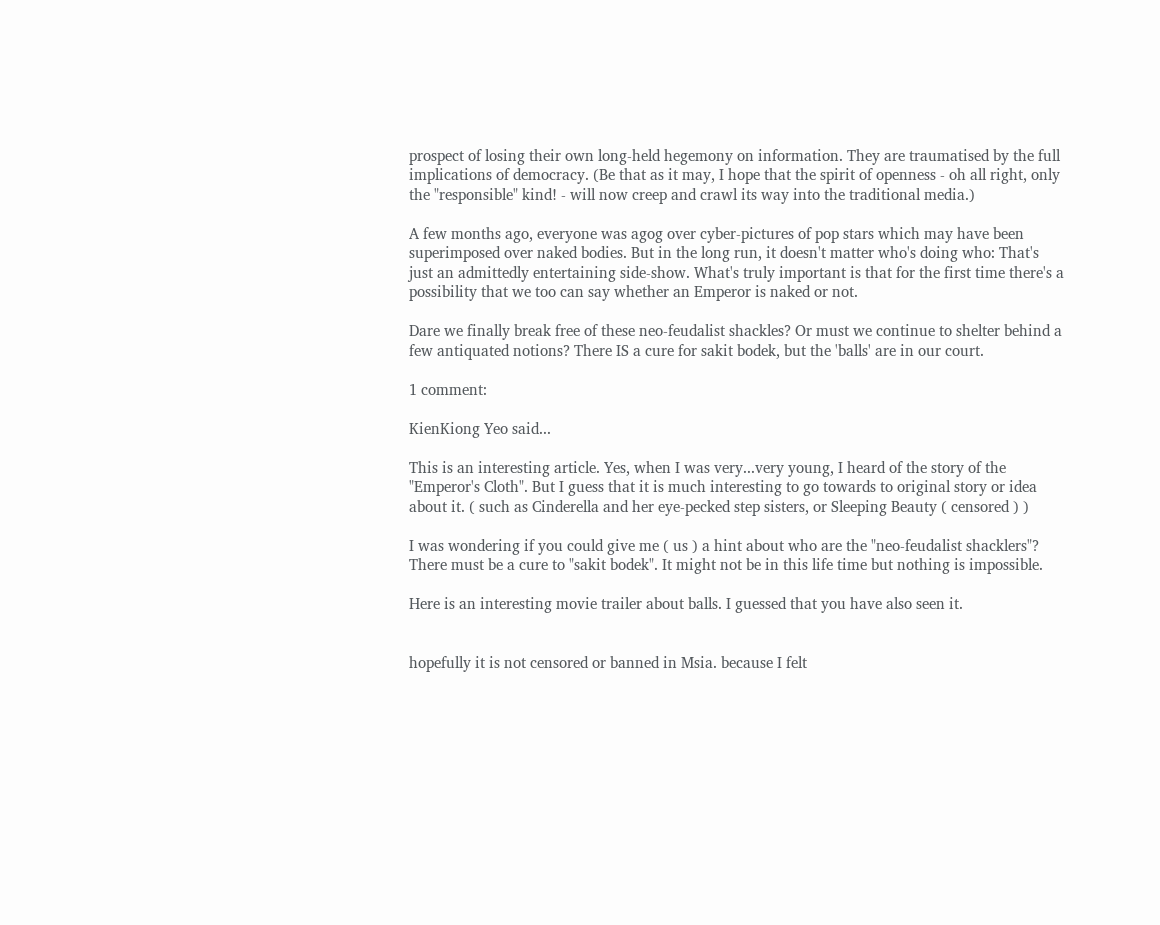prospect of losing their own long-held hegemony on information. They are traumatised by the full implications of democracy. (Be that as it may, I hope that the spirit of openness - oh all right, only the "responsible" kind! - will now creep and crawl its way into the traditional media.)

A few months ago, everyone was agog over cyber-pictures of pop stars which may have been superimposed over naked bodies. But in the long run, it doesn't matter who's doing who: That's just an admittedly entertaining side-show. What's truly important is that for the first time there's a possibility that we too can say whether an Emperor is naked or not.

Dare we finally break free of these neo-feudalist shackles? Or must we continue to shelter behind a few antiquated notions? There IS a cure for sakit bodek, but the 'balls' are in our court.

1 comment:

KienKiong Yeo said...

This is an interesting article. Yes, when I was very...very young, I heard of the story of the "Emperor's Cloth". But I guess that it is much interesting to go towards to original story or idea about it. ( such as Cinderella and her eye-pecked step sisters, or Sleeping Beauty ( censored ) )

I was wondering if you could give me ( us ) a hint about who are the "neo-feudalist shacklers"? There must be a cure to "sakit bodek". It might not be in this life time but nothing is impossible.

Here is an interesting movie trailer about balls. I guessed that you have also seen it.


hopefully it is not censored or banned in Msia. because I felt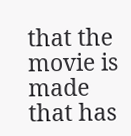that the movie is made that has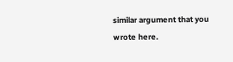similar argument that you wrote here.